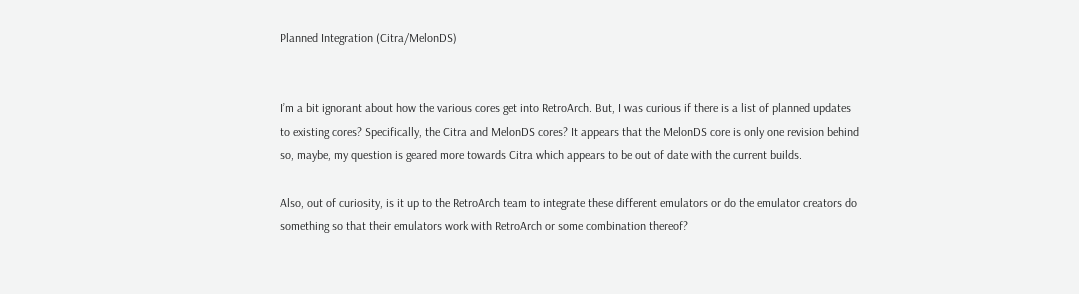Planned Integration (Citra/MelonDS)


I’m a bit ignorant about how the various cores get into RetroArch. But, I was curious if there is a list of planned updates to existing cores? Specifically, the Citra and MelonDS cores? It appears that the MelonDS core is only one revision behind so, maybe, my question is geared more towards Citra which appears to be out of date with the current builds.

Also, out of curiosity, is it up to the RetroArch team to integrate these different emulators or do the emulator creators do something so that their emulators work with RetroArch or some combination thereof?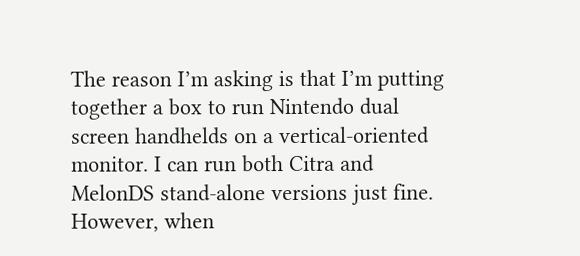The reason I’m asking is that I’m putting together a box to run Nintendo dual screen handhelds on a vertical-oriented monitor. I can run both Citra and MelonDS stand-alone versions just fine. However, when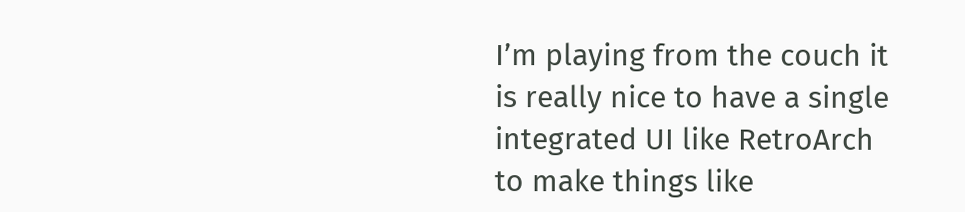I’m playing from the couch it is really nice to have a single integrated UI like RetroArch to make things like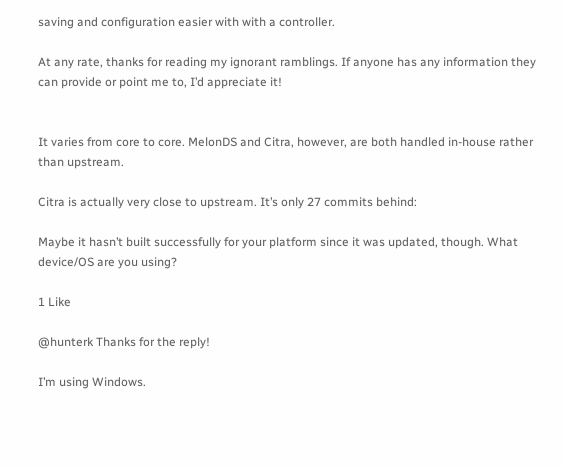saving and configuration easier with with a controller.

At any rate, thanks for reading my ignorant ramblings. If anyone has any information they can provide or point me to, I’d appreciate it!


It varies from core to core. MelonDS and Citra, however, are both handled in-house rather than upstream.

Citra is actually very close to upstream. It’s only 27 commits behind:

Maybe it hasn’t built successfully for your platform since it was updated, though. What device/OS are you using?

1 Like

@hunterk Thanks for the reply!

I’m using Windows.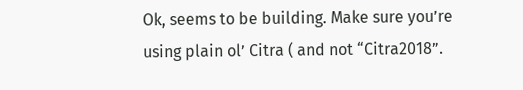Ok, seems to be building. Make sure you’re using plain ol’ Citra ( and not “Citra2018”.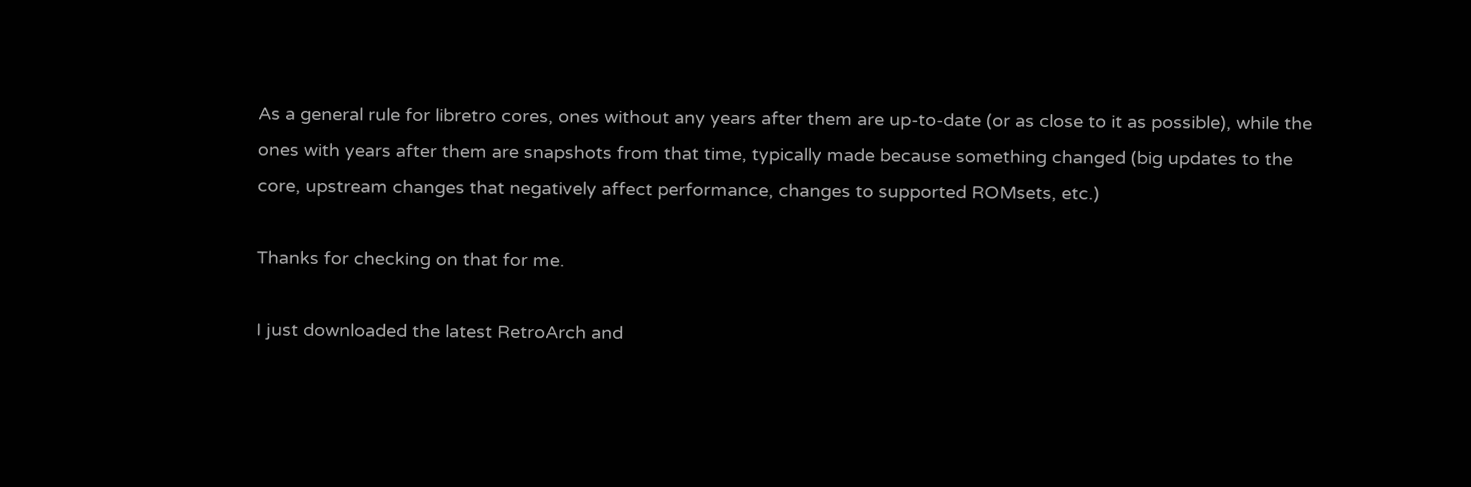As a general rule for libretro cores, ones without any years after them are up-to-date (or as close to it as possible), while the ones with years after them are snapshots from that time, typically made because something changed (big updates to the core, upstream changes that negatively affect performance, changes to supported ROMsets, etc.)

Thanks for checking on that for me.

I just downloaded the latest RetroArch and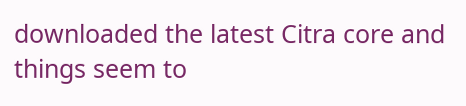downloaded the latest Citra core and things seem to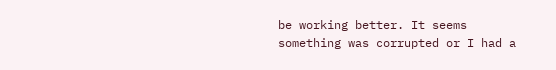be working better. It seems something was corrupted or I had a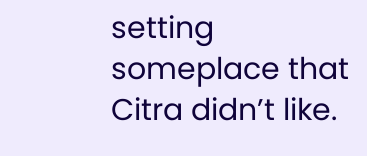setting someplace that Citra didn’t like.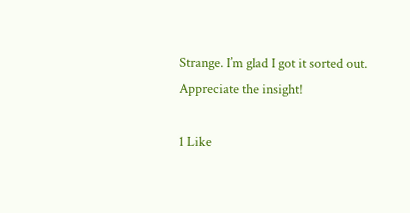Strange. I’m glad I got it sorted out. Appreciate the insight!

1 Like